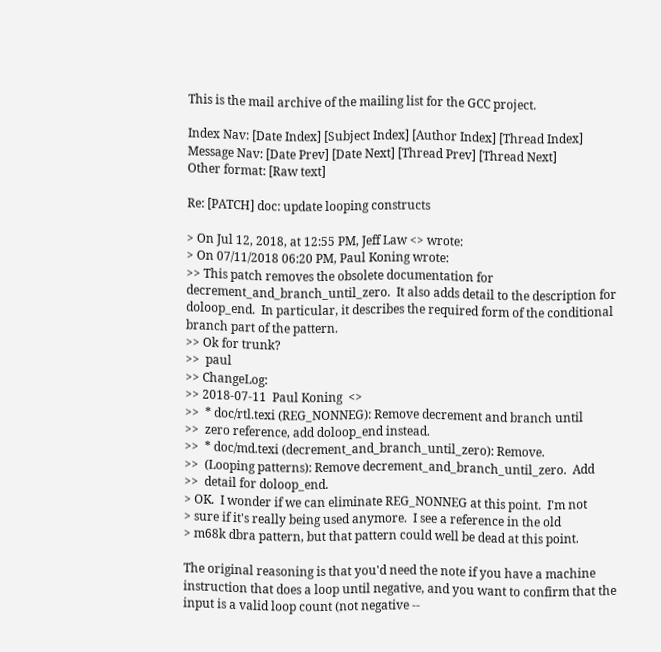This is the mail archive of the mailing list for the GCC project.

Index Nav: [Date Index] [Subject Index] [Author Index] [Thread Index]
Message Nav: [Date Prev] [Date Next] [Thread Prev] [Thread Next]
Other format: [Raw text]

Re: [PATCH] doc: update looping constructs

> On Jul 12, 2018, at 12:55 PM, Jeff Law <> wrote:
> On 07/11/2018 06:20 PM, Paul Koning wrote:
>> This patch removes the obsolete documentation for decrement_and_branch_until_zero.  It also adds detail to the description for doloop_end.  In particular, it describes the required form of the conditional branch part of the pattern.
>> Ok for trunk?
>>  paul
>> ChangeLog:
>> 2018-07-11  Paul Koning  <>
>>  * doc/rtl.texi (REG_NONNEG): Remove decrement and branch until
>>  zero reference, add doloop_end instead.
>>  * doc/md.texi (decrement_and_branch_until_zero): Remove.
>>  (Looping patterns): Remove decrement_and_branch_until_zero.  Add
>>  detail for doloop_end.
> OK.  I wonder if we can eliminate REG_NONNEG at this point.  I'm not
> sure if it's really being used anymore.  I see a reference in the old
> m68k dbra pattern, but that pattern could well be dead at this point.

The original reasoning is that you'd need the note if you have a machine instruction that does a loop until negative, and you want to confirm that the input is a valid loop count (not negative --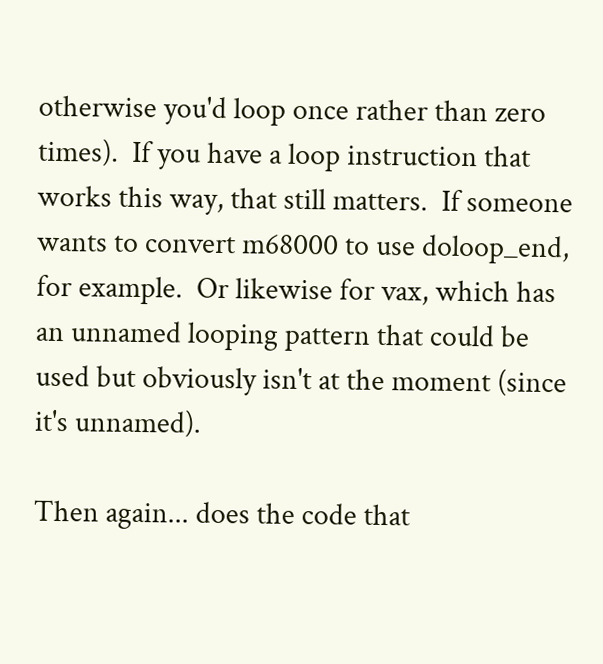otherwise you'd loop once rather than zero times).  If you have a loop instruction that works this way, that still matters.  If someone wants to convert m68000 to use doloop_end, for example.  Or likewise for vax, which has an unnamed looping pattern that could be used but obviously isn't at the moment (since it's unnamed).

Then again... does the code that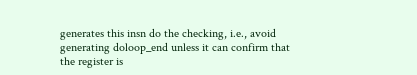generates this insn do the checking, i.e., avoid generating doloop_end unless it can confirm that the register is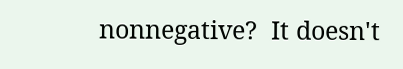nonnegative?  It doesn't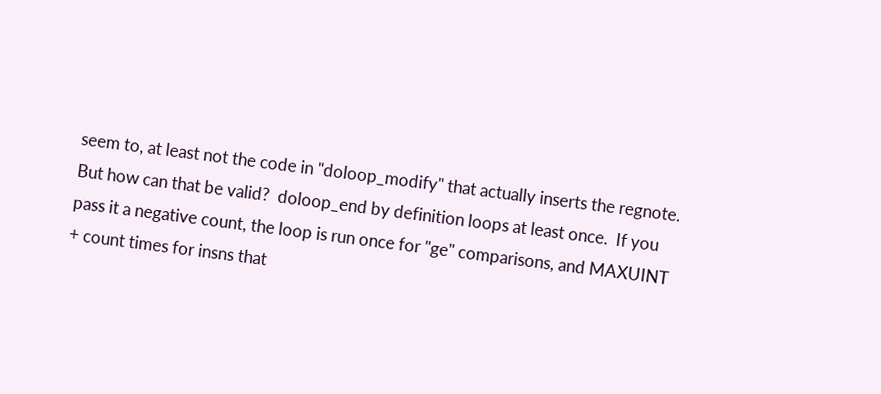seem to, at least not the code in "doloop_modify" that actually inserts the regnote.  But how can that be valid?  doloop_end by definition loops at least once.  If you pass it a negative count, the loop is run once for "ge" comparisons, and MAXUINT + count times for insns that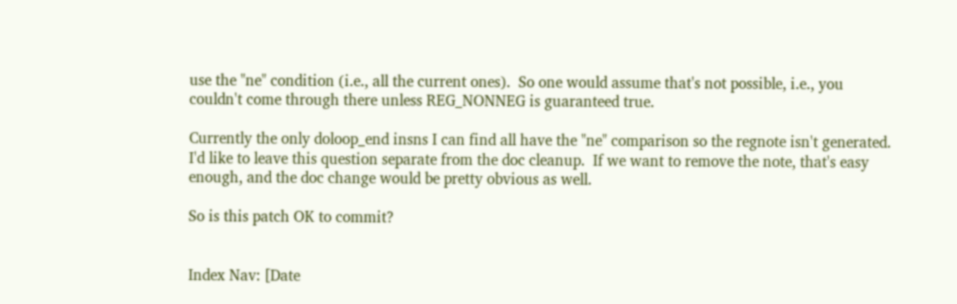use the "ne" condition (i.e., all the current ones).  So one would assume that's not possible, i.e., you couldn't come through there unless REG_NONNEG is guaranteed true.

Currently the only doloop_end insns I can find all have the "ne" comparison so the regnote isn't generated.  I'd like to leave this question separate from the doc cleanup.  If we want to remove the note, that's easy enough, and the doc change would be pretty obvious as well.

So is this patch OK to commit?


Index Nav: [Date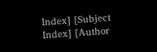Index] [Subject Index] [Author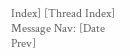Index] [Thread Index]
Message Nav: [Date Prev]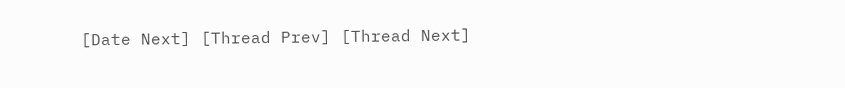[Date Next] [Thread Prev] [Thread Next]